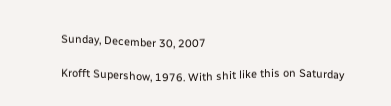Sunday, December 30, 2007

Krofft Supershow, 1976. With shit like this on Saturday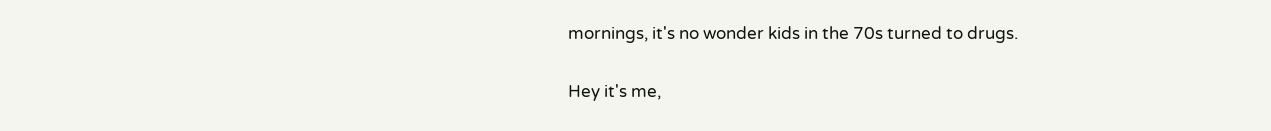mornings, it's no wonder kids in the 70s turned to drugs.

Hey it's me,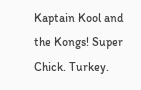Kaptain Kool and the Kongs! Super Chick. Turkey.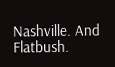Nashville. And Flatbush.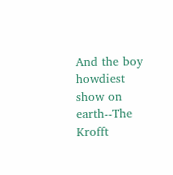And the boy howdiest show on earth--The Krofft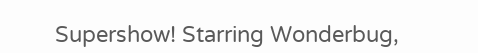Supershow! Starring Wonderbug,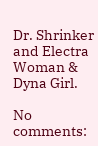Dr. Shrinker and Electra Woman & Dyna Girl.

No comments: